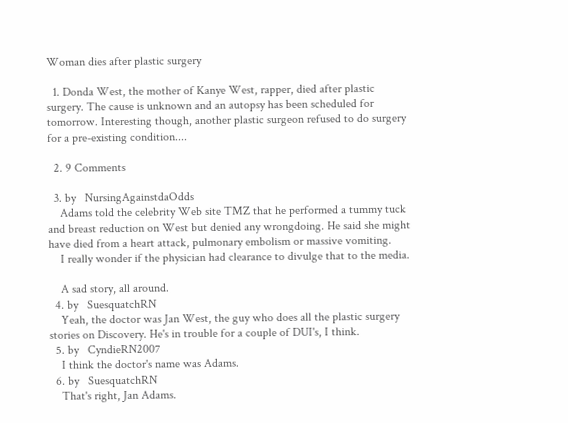Woman dies after plastic surgery

  1. Donda West, the mother of Kanye West, rapper, died after plastic surgery. The cause is unknown and an autopsy has been scheduled for tomorrow. Interesting though, another plastic surgeon refused to do surgery for a pre-existing condition....

  2. 9 Comments

  3. by   NursingAgainstdaOdds
    Adams told the celebrity Web site TMZ that he performed a tummy tuck and breast reduction on West but denied any wrongdoing. He said she might have died from a heart attack, pulmonary embolism or massive vomiting.
    I really wonder if the physician had clearance to divulge that to the media.

    A sad story, all around.
  4. by   SuesquatchRN
    Yeah, the doctor was Jan West, the guy who does all the plastic surgery stories on Discovery. He's in trouble for a couple of DUI's, I think.
  5. by   CyndieRN2007
    I think the doctor's name was Adams.
  6. by   SuesquatchRN
    That's right, Jan Adams.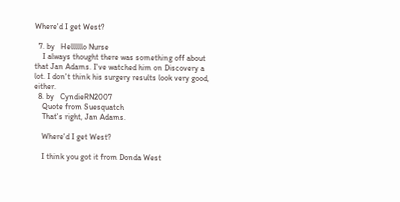Where'd I get West?

  7. by   Hellllllo Nurse
    I always thought there was something off about that Jan Adams. I've watched him on Discovery a lot. I don't think his surgery results look very good, either.
  8. by   CyndieRN2007
    Quote from Suesquatch
    That's right, Jan Adams.

    Where'd I get West?

    I think you got it from Donda West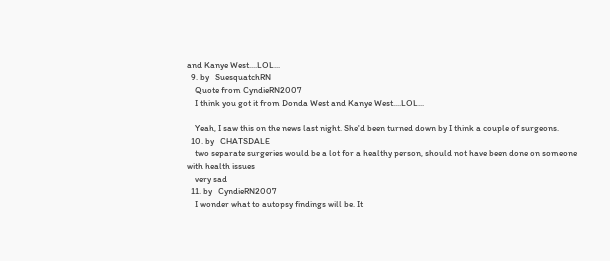and Kanye West....LOL...
  9. by   SuesquatchRN
    Quote from CyndieRN2007
    I think you got it from Donda West and Kanye West....LOL...

    Yeah, I saw this on the news last night. She'd been turned down by I think a couple of surgeons.
  10. by   CHATSDALE
    two separate surgeries would be a lot for a healthy person, should not have been done on someone with health issues
    very sad
  11. by   CyndieRN2007
    I wonder what to autopsy findings will be. It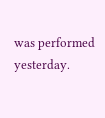was performed yesterday.